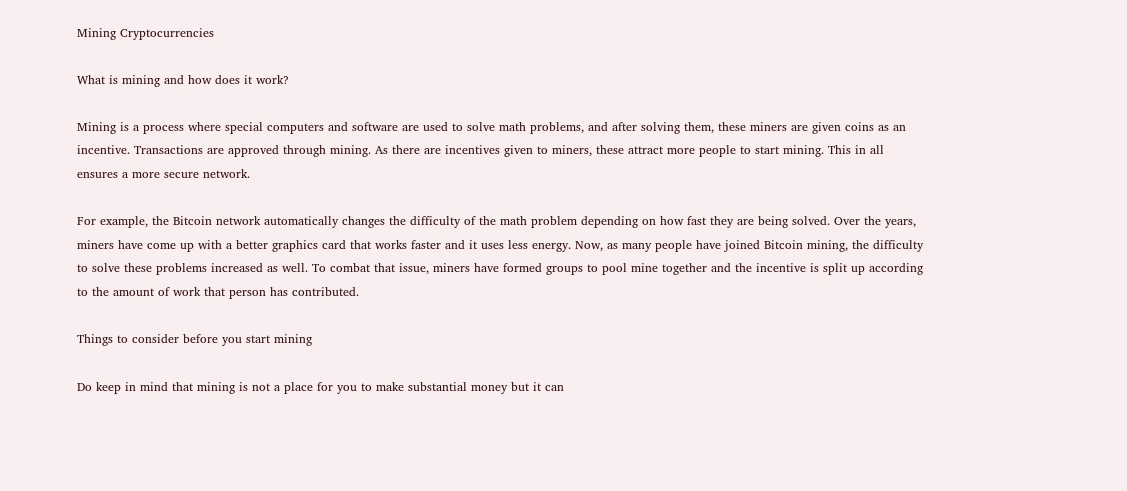Mining Cryptocurrencies

What is mining and how does it work?

Mining is a process where special computers and software are used to solve math problems, and after solving them, these miners are given coins as an incentive. Transactions are approved through mining. As there are incentives given to miners, these attract more people to start mining. This in all ensures a more secure network.

For example, the Bitcoin network automatically changes the difficulty of the math problem depending on how fast they are being solved. Over the years, miners have come up with a better graphics card that works faster and it uses less energy. Now, as many people have joined Bitcoin mining, the difficulty to solve these problems increased as well. To combat that issue, miners have formed groups to pool mine together and the incentive is split up according to the amount of work that person has contributed.

Things to consider before you start mining

Do keep in mind that mining is not a place for you to make substantial money but it can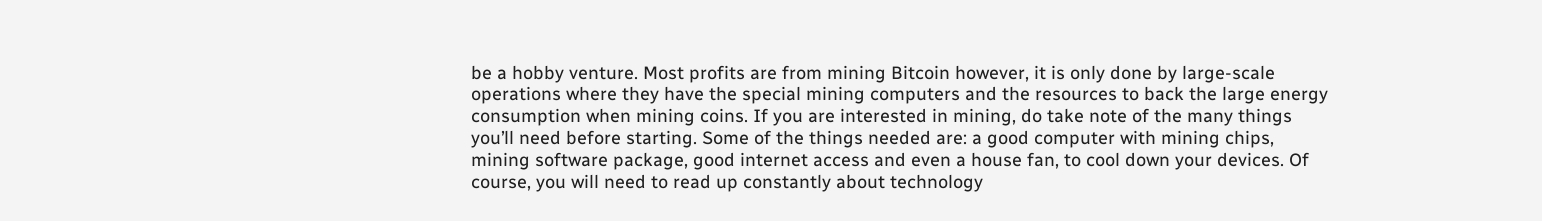be a hobby venture. Most profits are from mining Bitcoin however, it is only done by large-scale operations where they have the special mining computers and the resources to back the large energy consumption when mining coins. If you are interested in mining, do take note of the many things you’ll need before starting. Some of the things needed are: a good computer with mining chips, mining software package, good internet access and even a house fan, to cool down your devices. Of course, you will need to read up constantly about technology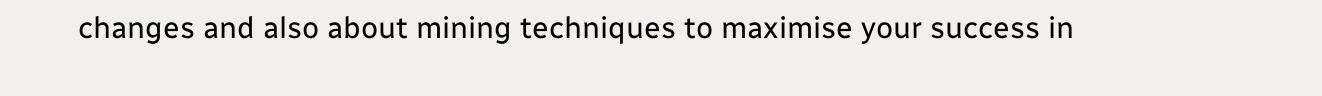changes and also about mining techniques to maximise your success in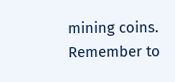mining coins. Remember to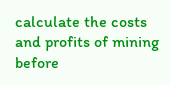calculate the costs and profits of mining before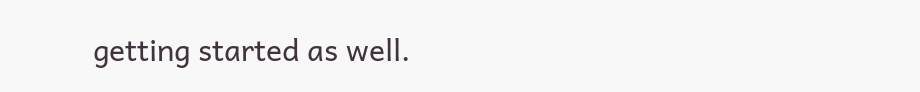getting started as well.